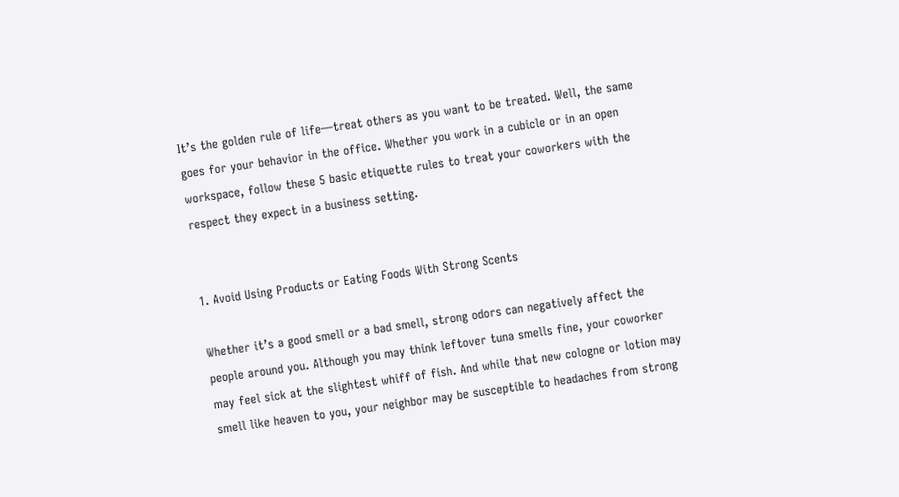It’s the golden rule of life—treat others as you want to be treated. Well, the same goes for your behavior in the office. Whether you work in a cubicle or in an open workspace, follow these 5 basic etiquette rules to treat your coworkers with the respect they expect in a business setting.


1. Avoid Using Products or Eating Foods With Strong Scents

Whether it’s a good smell or a bad smell, strong odors can negatively affect the people around you. Although you may think leftover tuna smells fine, your coworker may feel sick at the slightest whiff of fish. And while that new cologne or lotion may smell like heaven to you, your neighbor may be susceptible to headaches from strong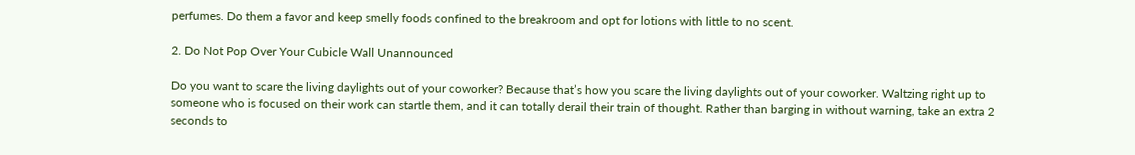perfumes. Do them a favor and keep smelly foods confined to the breakroom and opt for lotions with little to no scent.

2. Do Not Pop Over Your Cubicle Wall Unannounced

Do you want to scare the living daylights out of your coworker? Because that’s how you scare the living daylights out of your coworker. Waltzing right up to someone who is focused on their work can startle them, and it can totally derail their train of thought. Rather than barging in without warning, take an extra 2 seconds to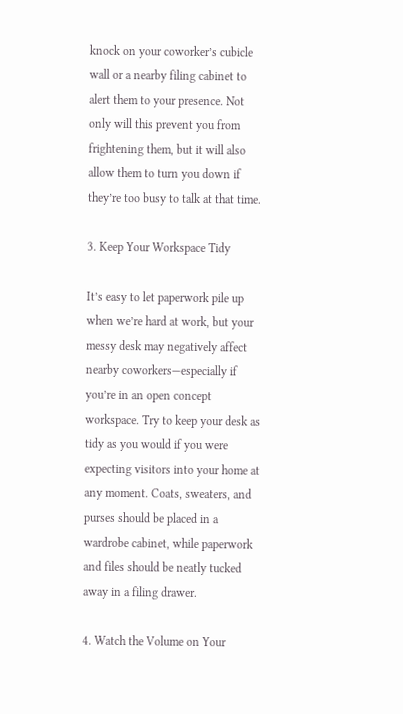knock on your coworker’s cubicle wall or a nearby filing cabinet to alert them to your presence. Not only will this prevent you from frightening them, but it will also allow them to turn you down if they’re too busy to talk at that time.

3. Keep Your Workspace Tidy

It’s easy to let paperwork pile up when we’re hard at work, but your messy desk may negatively affect nearby coworkers—especially if you’re in an open concept workspace. Try to keep your desk as tidy as you would if you were expecting visitors into your home at any moment. Coats, sweaters, and purses should be placed in a wardrobe cabinet, while paperwork and files should be neatly tucked away in a filing drawer.

4. Watch the Volume on Your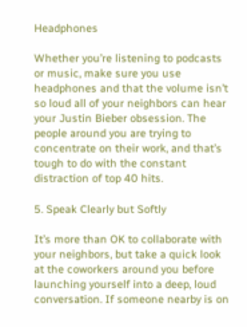Headphones

Whether you’re listening to podcasts or music, make sure you use headphones and that the volume isn’t so loud all of your neighbors can hear your Justin Bieber obsession. The people around you are trying to concentrate on their work, and that’s tough to do with the constant distraction of top 40 hits.

5. Speak Clearly but Softly

It’s more than OK to collaborate with your neighbors, but take a quick look at the coworkers around you before launching yourself into a deep, loud conversation. If someone nearby is on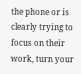the phone or is clearly trying to focus on their work, turn your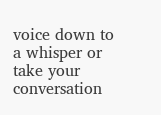voice down to a whisper or take your conversation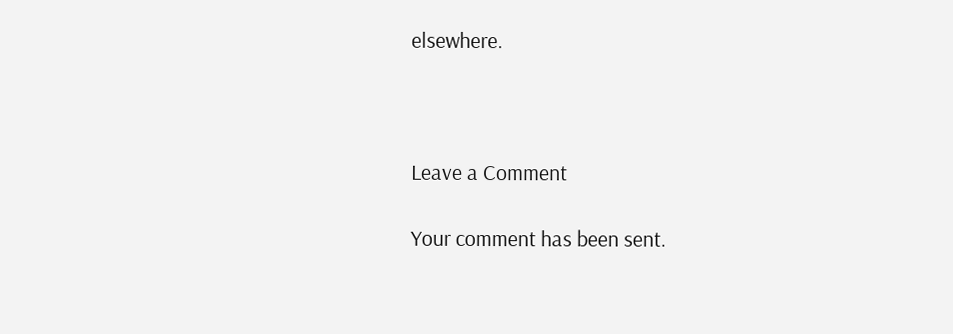elsewhere.



Leave a Comment

Your comment has been sent.